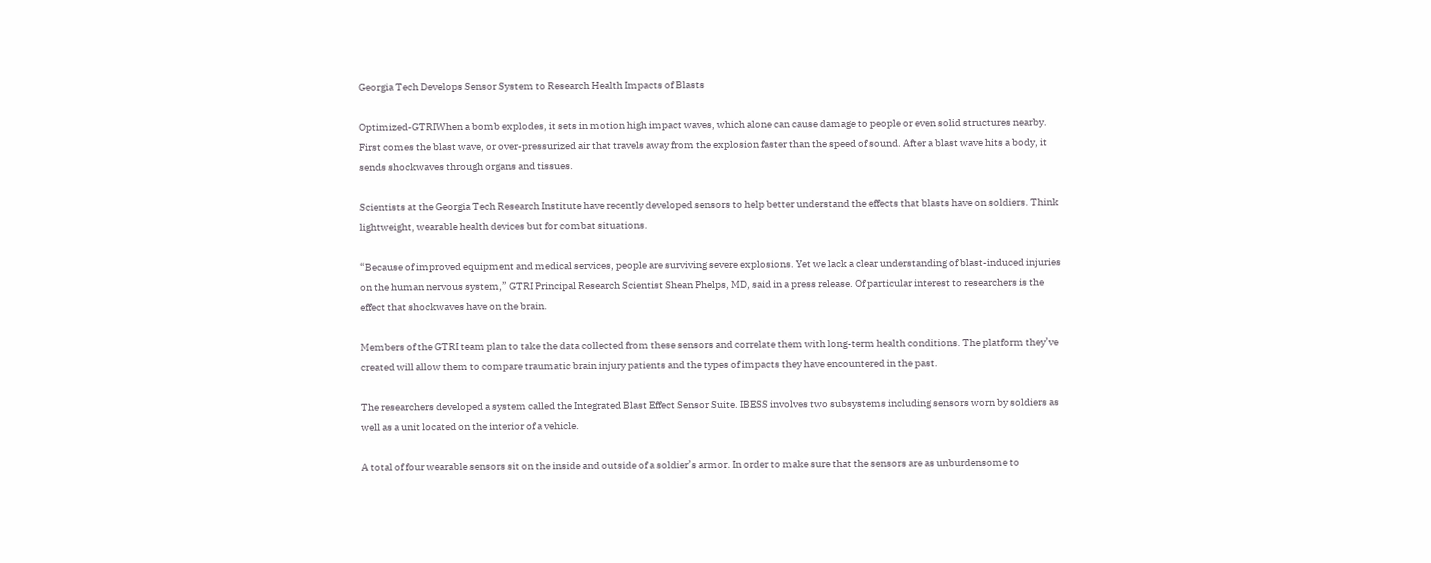Georgia Tech Develops Sensor System to Research Health Impacts of Blasts

Optimized-GTRIWhen a bomb explodes, it sets in motion high impact waves, which alone can cause damage to people or even solid structures nearby. First comes the blast wave, or over-pressurized air that travels away from the explosion faster than the speed of sound. After a blast wave hits a body, it sends shockwaves through organs and tissues.

Scientists at the Georgia Tech Research Institute have recently developed sensors to help better understand the effects that blasts have on soldiers. Think lightweight, wearable health devices but for combat situations.

“Because of improved equipment and medical services, people are surviving severe explosions. Yet we lack a clear understanding of blast-induced injuries on the human nervous system,” GTRI Principal Research Scientist Shean Phelps, MD, said in a press release. Of particular interest to researchers is the effect that shockwaves have on the brain.

Members of the GTRI team plan to take the data collected from these sensors and correlate them with long-term health conditions. The platform they’ve created will allow them to compare traumatic brain injury patients and the types of impacts they have encountered in the past.

The researchers developed a system called the Integrated Blast Effect Sensor Suite. IBESS involves two subsystems including sensors worn by soldiers as well as a unit located on the interior of a vehicle.

A total of four wearable sensors sit on the inside and outside of a soldier’s armor. In order to make sure that the sensors are as unburdensome to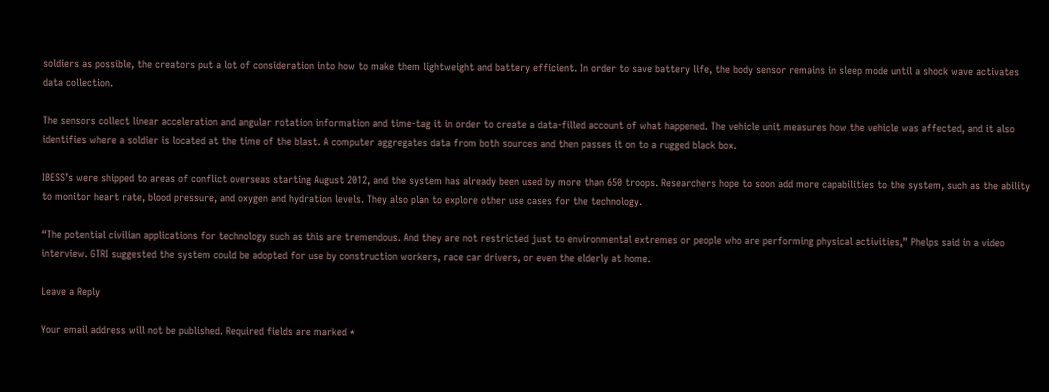soldiers as possible, the creators put a lot of consideration into how to make them lightweight and battery efficient. In order to save battery life, the body sensor remains in sleep mode until a shock wave activates data collection.

The sensors collect linear acceleration and angular rotation information and time-tag it in order to create a data-filled account of what happened. The vehicle unit measures how the vehicle was affected, and it also identifies where a soldier is located at the time of the blast. A computer aggregates data from both sources and then passes it on to a rugged black box.

IBESS’s were shipped to areas of conflict overseas starting August 2012, and the system has already been used by more than 650 troops. Researchers hope to soon add more capabilities to the system, such as the ability to monitor heart rate, blood pressure, and oxygen and hydration levels. They also plan to explore other use cases for the technology.

“The potential civilian applications for technology such as this are tremendous. And they are not restricted just to environmental extremes or people who are performing physical activities,” Phelps said in a video interview. GTRI suggested the system could be adopted for use by construction workers, race car drivers, or even the elderly at home.

Leave a Reply

Your email address will not be published. Required fields are marked *